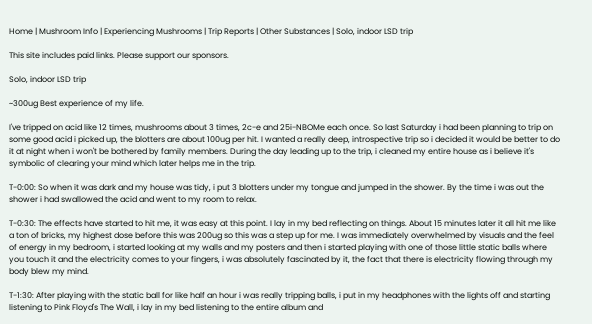Home | Mushroom Info | Experiencing Mushrooms | Trip Reports | Other Substances | Solo, indoor LSD trip

This site includes paid links. Please support our sponsors.

Solo, indoor LSD trip

~300ug Best experience of my life.

I've tripped on acid like 12 times, mushrooms about 3 times, 2c-e and 25i-NBOMe each once. So last Saturday i had been planning to trip on some good acid i picked up, the blotters are about 100ug per hit. I wanted a really deep, introspective trip so i decided it would be better to do it at night when i won't be bothered by family members. During the day leading up to the trip, i cleaned my entire house as i believe it's symbolic of clearing your mind which later helps me in the trip.

T-0:00: So when it was dark and my house was tidy, i put 3 blotters under my tongue and jumped in the shower. By the time i was out the shower i had swallowed the acid and went to my room to relax.

T-0:30: The effects have started to hit me, it was easy at this point. I lay in my bed reflecting on things. About 15 minutes later it all hit me like a ton of bricks, my highest dose before this was 200ug so this was a step up for me. I was immediately overwhelmed by visuals and the feel of energy in my bedroom, i started looking at my walls and my posters and then i started playing with one of those little static balls where you touch it and the electricity comes to your fingers, i was absolutely fascinated by it, the fact that there is electricity flowing through my body blew my mind.

T-1:30: After playing with the static ball for like half an hour i was really tripping balls, i put in my headphones with the lights off and starting listening to Pink Floyd's The Wall, i lay in my bed listening to the entire album and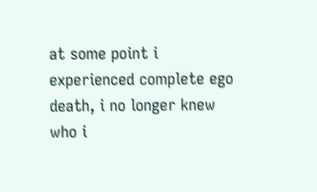at some point i experienced complete ego death, i no longer knew who i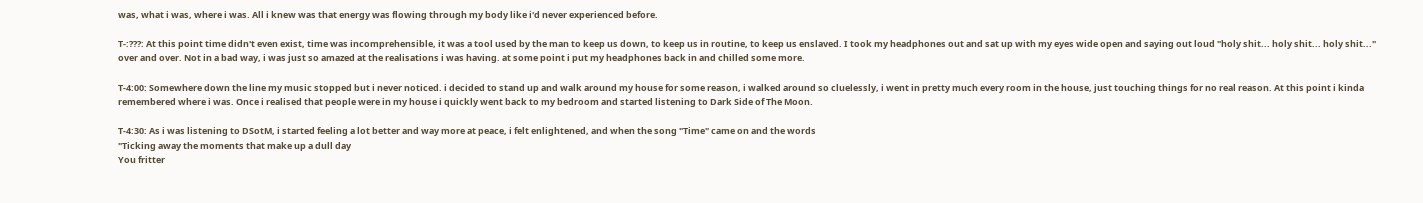was, what i was, where i was. All i knew was that energy was flowing through my body like i'd never experienced before.

T-:???: At this point time didn't even exist, time was incomprehensible, it was a tool used by the man to keep us down, to keep us in routine, to keep us enslaved. I took my headphones out and sat up with my eyes wide open and saying out loud "holy shit... holy shit... holy shit..." over and over. Not in a bad way, i was just so amazed at the realisations i was having. at some point i put my headphones back in and chilled some more.

T-4:00: Somewhere down the line my music stopped but i never noticed. i decided to stand up and walk around my house for some reason, i walked around so cluelessly, i went in pretty much every room in the house, just touching things for no real reason. At this point i kinda remembered where i was. Once i realised that people were in my house i quickly went back to my bedroom and started listening to Dark Side of The Moon.

T-4:30: As i was listening to DSotM, i started feeling a lot better and way more at peace, i felt enlightened, and when the song "Time" came on and the words
"Ticking away the moments that make up a dull day
You fritter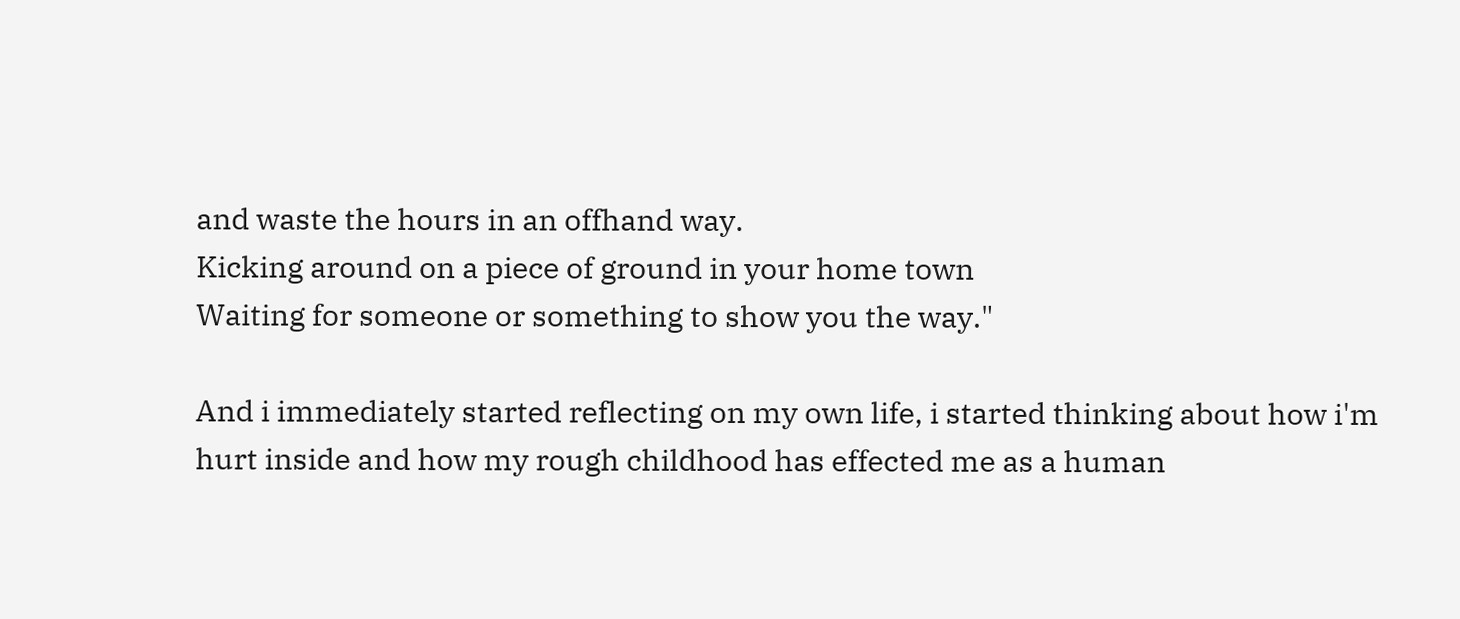and waste the hours in an offhand way.
Kicking around on a piece of ground in your home town
Waiting for someone or something to show you the way."

And i immediately started reflecting on my own life, i started thinking about how i'm hurt inside and how my rough childhood has effected me as a human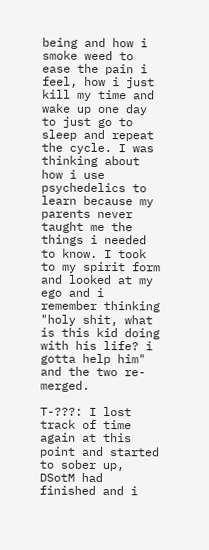being and how i smoke weed to ease the pain i feel, how i just kill my time and wake up one day to just go to sleep and repeat the cycle. I was thinking about how i use psychedelics to learn because my parents never taught me the things i needed to know. I took to my spirit form and looked at my ego and i remember thinking "holy shit, what is this kid doing with his life? i gotta help him" and the two re-merged.

T-???: I lost track of time again at this point and started to sober up, DSotM had finished and i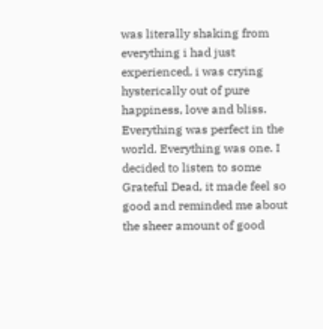was literally shaking from everything i had just experienced, i was crying hysterically out of pure happiness, love and bliss. Everything was perfect in the world. Everything was one. I decided to listen to some Grateful Dead, it made feel so good and reminded me about the sheer amount of good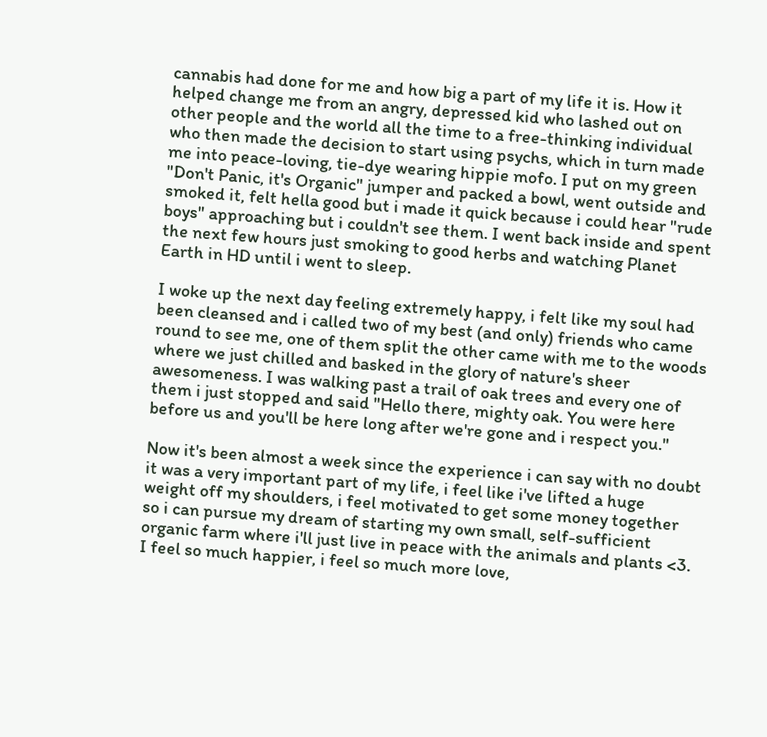cannabis had done for me and how big a part of my life it is. How it helped change me from an angry, depressed kid who lashed out on other people and the world all the time to a free-thinking individual who then made the decision to start using psychs, which in turn made me into peace-loving, tie-dye wearing hippie mofo. I put on my green "Don't Panic, it's Organic" jumper and packed a bowl, went outside and smoked it, felt hella good but i made it quick because i could hear "rude boys" approaching but i couldn't see them. I went back inside and spent the next few hours just smoking to good herbs and watching Planet Earth in HD until i went to sleep.

I woke up the next day feeling extremely happy, i felt like my soul had been cleansed and i called two of my best (and only) friends who came round to see me, one of them split the other came with me to the woods where we just chilled and basked in the glory of nature's sheer awesomeness. I was walking past a trail of oak trees and every one of them i just stopped and said "Hello there, mighty oak. You were here before us and you'll be here long after we're gone and i respect you."

Now it's been almost a week since the experience i can say with no doubt it was a very important part of my life, i feel like i've lifted a huge weight off my shoulders, i feel motivated to get some money together so i can pursue my dream of starting my own small, self-sufficient organic farm where i'll just live in peace with the animals and plants <3. I feel so much happier, i feel so much more love,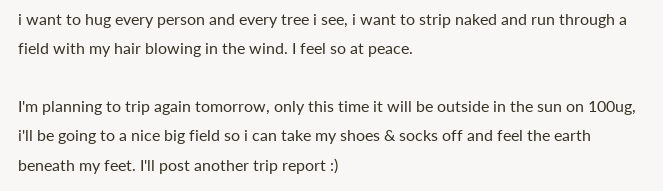i want to hug every person and every tree i see, i want to strip naked and run through a field with my hair blowing in the wind. I feel so at peace.

I'm planning to trip again tomorrow, only this time it will be outside in the sun on 100ug, i'll be going to a nice big field so i can take my shoes & socks off and feel the earth beneath my feet. I'll post another trip report :)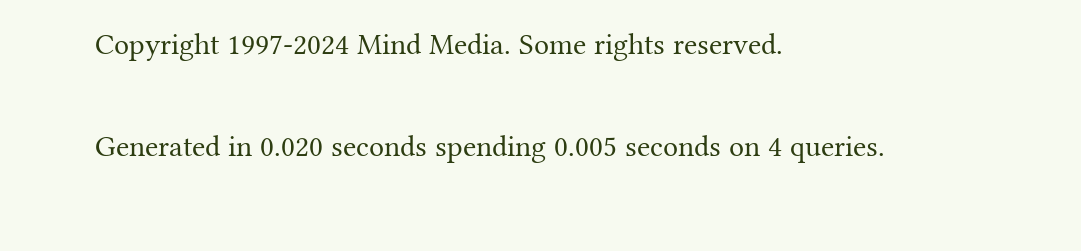Copyright 1997-2024 Mind Media. Some rights reserved.

Generated in 0.020 seconds spending 0.005 seconds on 4 queries.